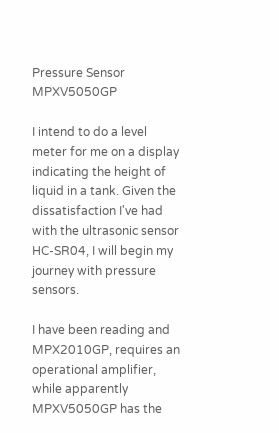Pressure Sensor MPXV5050GP

I intend to do a level meter for me on a display indicating the height of liquid in a tank. Given the dissatisfaction I've had with the ultrasonic sensor HC-SR04, I will begin my journey with pressure sensors.

I have been reading and MPX2010GP, requires an operational amplifier, while apparently MPXV5050GP has the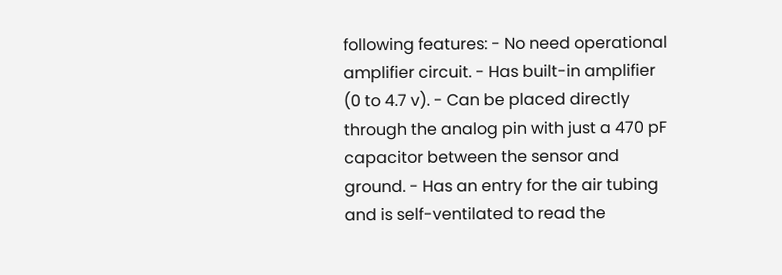following features: - No need operational amplifier circuit. - Has built-in amplifier (0 to 4.7 v). - Can be placed directly through the analog pin with just a 470 pF capacitor between the sensor and ground. - Has an entry for the air tubing and is self-ventilated to read the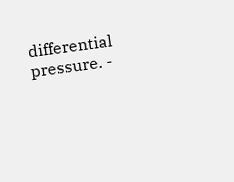differential pressure. -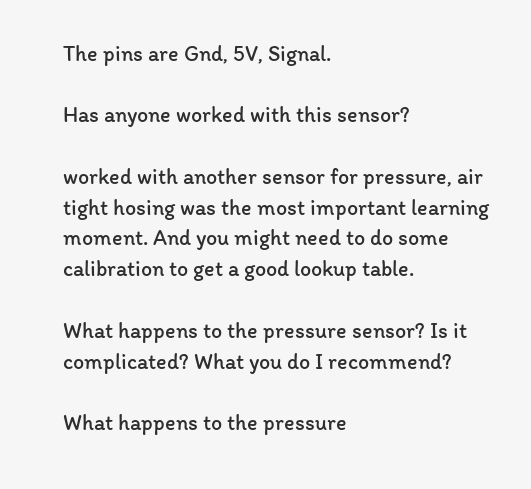The pins are Gnd, 5V, Signal.

Has anyone worked with this sensor?

worked with another sensor for pressure, air tight hosing was the most important learning moment. And you might need to do some calibration to get a good lookup table.

What happens to the pressure sensor? Is it complicated? What you do I recommend?

What happens to the pressure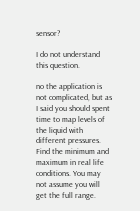sensor?

I do not understand this question.

no the application is not complicated, but as I said you should spent time to map levels of the liquid with different pressures. Find the minimum and maximum in real life conditions. You may not assume you will get the full range.